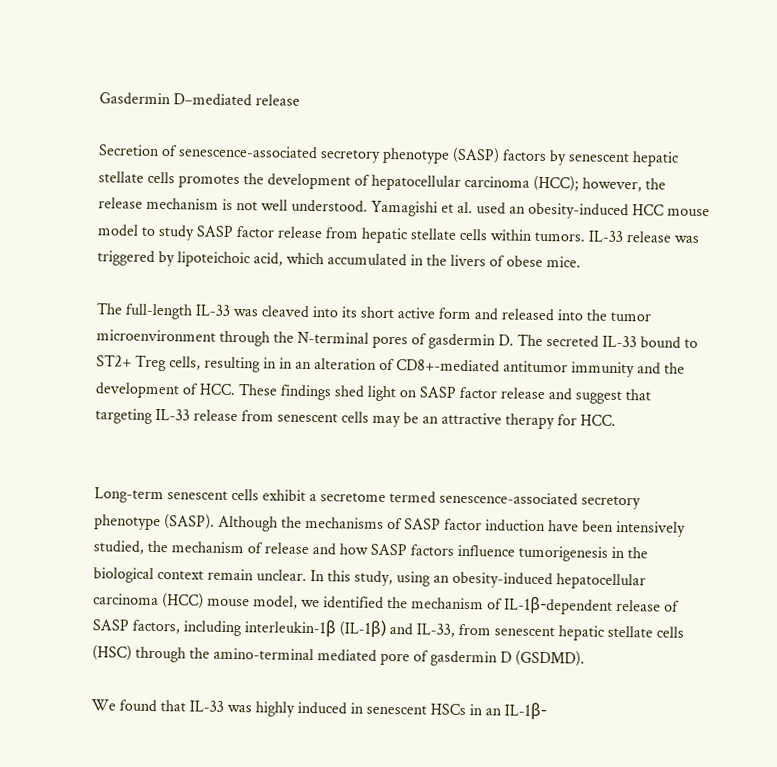Gasdermin D–mediated release

Secretion of senescence-associated secretory phenotype (SASP) factors by senescent hepatic stellate cells promotes the development of hepatocellular carcinoma (HCC); however, the release mechanism is not well understood. Yamagishi et al. used an obesity-induced HCC mouse model to study SASP factor release from hepatic stellate cells within tumors. IL-33 release was triggered by lipoteichoic acid, which accumulated in the livers of obese mice.

The full-length IL-33 was cleaved into its short active form and released into the tumor microenvironment through the N-terminal pores of gasdermin D. The secreted IL-33 bound to ST2+ Treg cells, resulting in in an alteration of CD8+-mediated antitumor immunity and the development of HCC. These findings shed light on SASP factor release and suggest that targeting IL-33 release from senescent cells may be an attractive therapy for HCC.


Long-term senescent cells exhibit a secretome termed senescence-associated secretory phenotype (SASP). Although the mechanisms of SASP factor induction have been intensively studied, the mechanism of release and how SASP factors influence tumorigenesis in the biological context remain unclear. In this study, using an obesity-induced hepatocellular carcinoma (HCC) mouse model, we identified the mechanism of IL-1β-dependent release of SASP factors, including interleukin-1β (IL-1β) and IL-33, from senescent hepatic stellate cells (HSC) through the amino-terminal mediated pore of gasdermin D (GSDMD).

We found that IL-33 was highly induced in senescent HSCs in an IL-1β-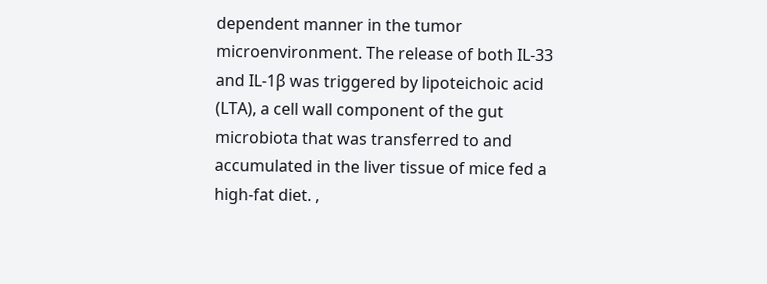dependent manner in the tumor microenvironment. The release of both IL-33 and IL-1β was triggered by lipoteichoic acid (LTA), a cell wall component of the gut microbiota that was transferred to and accumulated in the liver tissue of mice fed a high-fat diet. ,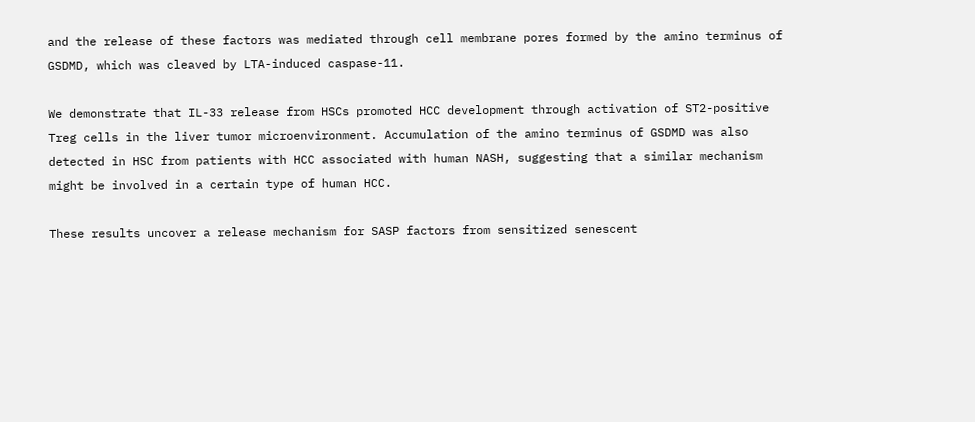and the release of these factors was mediated through cell membrane pores formed by the amino terminus of GSDMD, which was cleaved by LTA-induced caspase-11.

We demonstrate that IL-33 release from HSCs promoted HCC development through activation of ST2-positive Treg cells in the liver tumor microenvironment. Accumulation of the amino terminus of GSDMD was also detected in HSC from patients with HCC associated with human NASH, suggesting that a similar mechanism might be involved in a certain type of human HCC.

These results uncover a release mechanism for SASP factors from sensitized senescent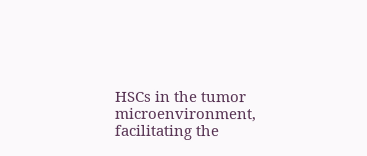HSCs in the tumor microenvironment, facilitating the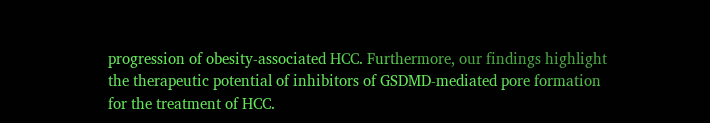progression of obesity-associated HCC. Furthermore, our findings highlight the therapeutic potential of inhibitors of GSDMD-mediated pore formation for the treatment of HCC.